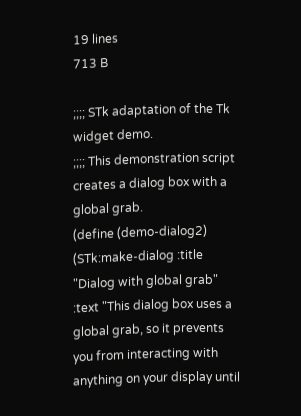19 lines
713 B

;;;; STk adaptation of the Tk widget demo.
;;;; This demonstration script creates a dialog box with a global grab.
(define (demo-dialog2)
(STk:make-dialog :title "Dialog with global grab"
:text "This dialog box uses a global grab, so it prevents you from interacting with anything on your display until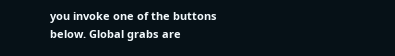you invoke one of the buttons below. Global grabs are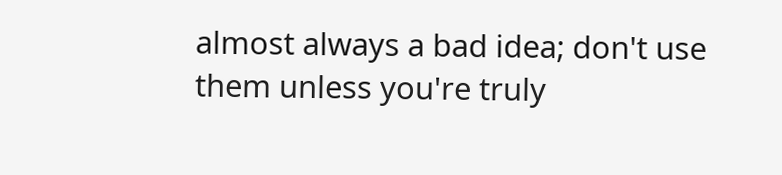almost always a bad idea; don't use them unless you're truly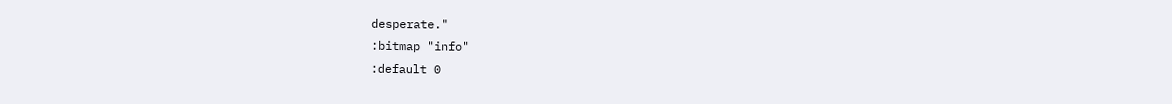desperate."
:bitmap "info"
:default 0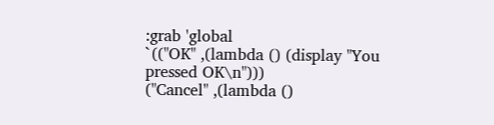:grab 'global
`(("OK" ,(lambda () (display "You pressed OK\n")))
("Cancel" ,(lambda ()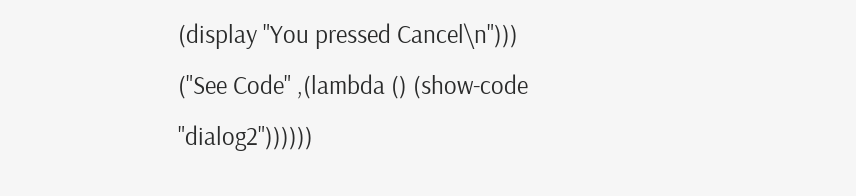(display "You pressed Cancel\n")))
("See Code" ,(lambda () (show-code "dialog2"))))))